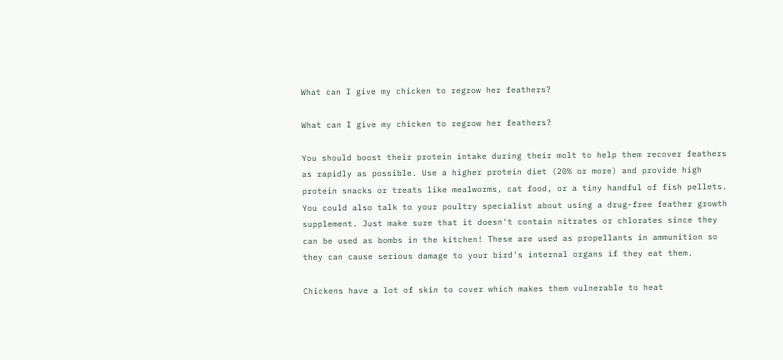What can I give my chicken to regrow her feathers?

What can I give my chicken to regrow her feathers?

You should boost their protein intake during their molt to help them recover feathers as rapidly as possible. Use a higher protein diet (20% or more) and provide high protein snacks or treats like mealworms, cat food, or a tiny handful of fish pellets. You could also talk to your poultry specialist about using a drug-free feather growth supplement. Just make sure that it doesn't contain nitrates or chlorates since they can be used as bombs in the kitchen! These are used as propellants in ammunition so they can cause serious damage to your bird's internal organs if they eat them.

Chickens have a lot of skin to cover which makes them vulnerable to heat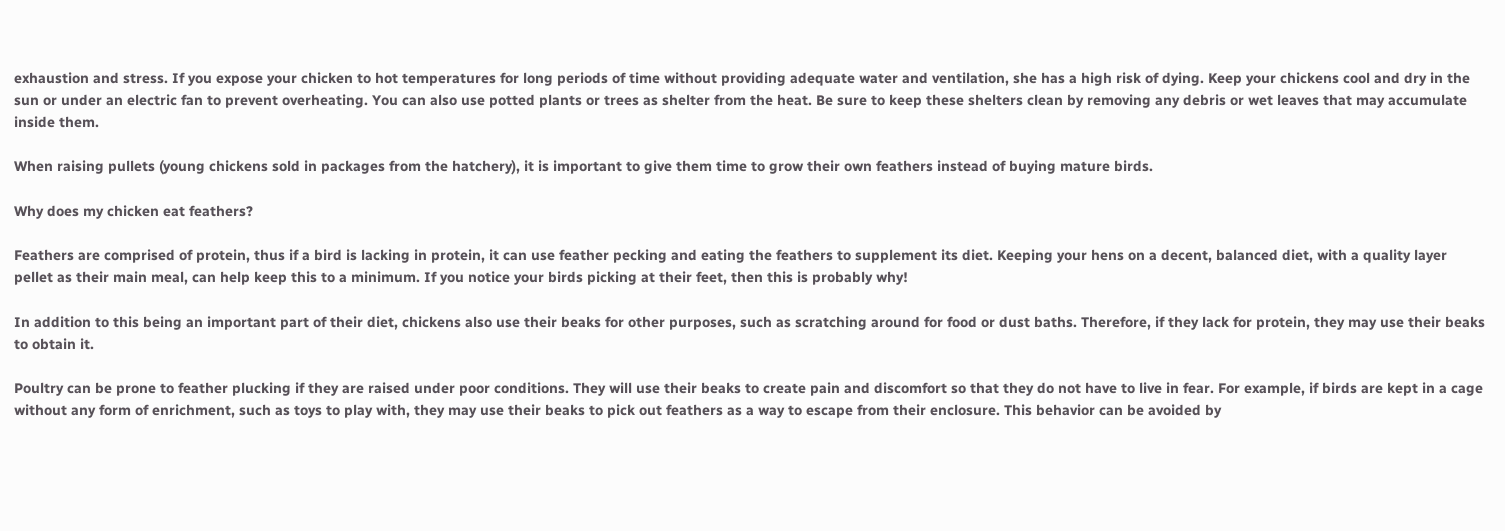exhaustion and stress. If you expose your chicken to hot temperatures for long periods of time without providing adequate water and ventilation, she has a high risk of dying. Keep your chickens cool and dry in the sun or under an electric fan to prevent overheating. You can also use potted plants or trees as shelter from the heat. Be sure to keep these shelters clean by removing any debris or wet leaves that may accumulate inside them.

When raising pullets (young chickens sold in packages from the hatchery), it is important to give them time to grow their own feathers instead of buying mature birds.

Why does my chicken eat feathers?

Feathers are comprised of protein, thus if a bird is lacking in protein, it can use feather pecking and eating the feathers to supplement its diet. Keeping your hens on a decent, balanced diet, with a quality layer pellet as their main meal, can help keep this to a minimum. If you notice your birds picking at their feet, then this is probably why!

In addition to this being an important part of their diet, chickens also use their beaks for other purposes, such as scratching around for food or dust baths. Therefore, if they lack for protein, they may use their beaks to obtain it.

Poultry can be prone to feather plucking if they are raised under poor conditions. They will use their beaks to create pain and discomfort so that they do not have to live in fear. For example, if birds are kept in a cage without any form of enrichment, such as toys to play with, they may use their beaks to pick out feathers as a way to escape from their enclosure. This behavior can be avoided by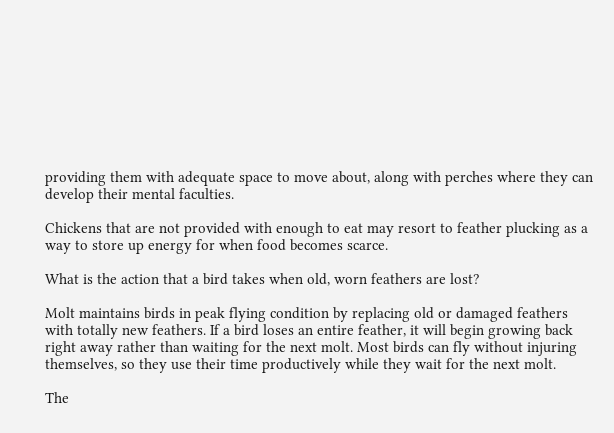providing them with adequate space to move about, along with perches where they can develop their mental faculties.

Chickens that are not provided with enough to eat may resort to feather plucking as a way to store up energy for when food becomes scarce.

What is the action that a bird takes when old, worn feathers are lost?

Molt maintains birds in peak flying condition by replacing old or damaged feathers with totally new feathers. If a bird loses an entire feather, it will begin growing back right away rather than waiting for the next molt. Most birds can fly without injuring themselves, so they use their time productively while they wait for the next molt.

The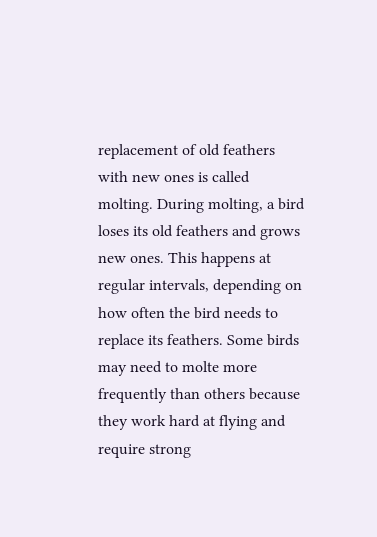replacement of old feathers with new ones is called molting. During molting, a bird loses its old feathers and grows new ones. This happens at regular intervals, depending on how often the bird needs to replace its feathers. Some birds may need to molte more frequently than others because they work hard at flying and require strong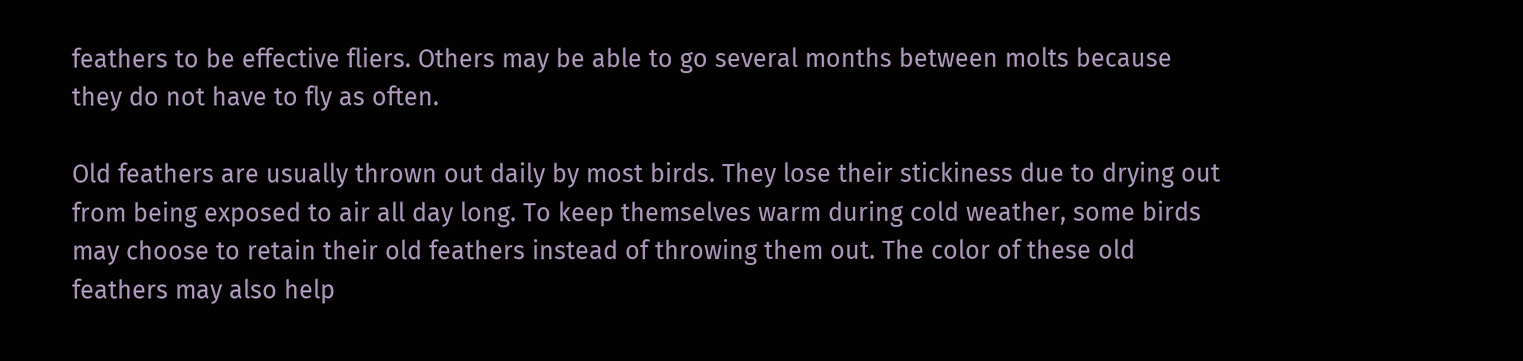feathers to be effective fliers. Others may be able to go several months between molts because they do not have to fly as often.

Old feathers are usually thrown out daily by most birds. They lose their stickiness due to drying out from being exposed to air all day long. To keep themselves warm during cold weather, some birds may choose to retain their old feathers instead of throwing them out. The color of these old feathers may also help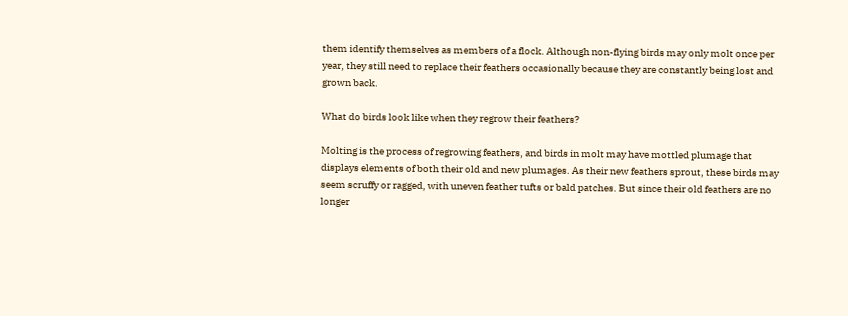them identify themselves as members of a flock. Although non-flying birds may only molt once per year, they still need to replace their feathers occasionally because they are constantly being lost and grown back.

What do birds look like when they regrow their feathers?

Molting is the process of regrowing feathers, and birds in molt may have mottled plumage that displays elements of both their old and new plumages. As their new feathers sprout, these birds may seem scruffy or ragged, with uneven feather tufts or bald patches. But since their old feathers are no longer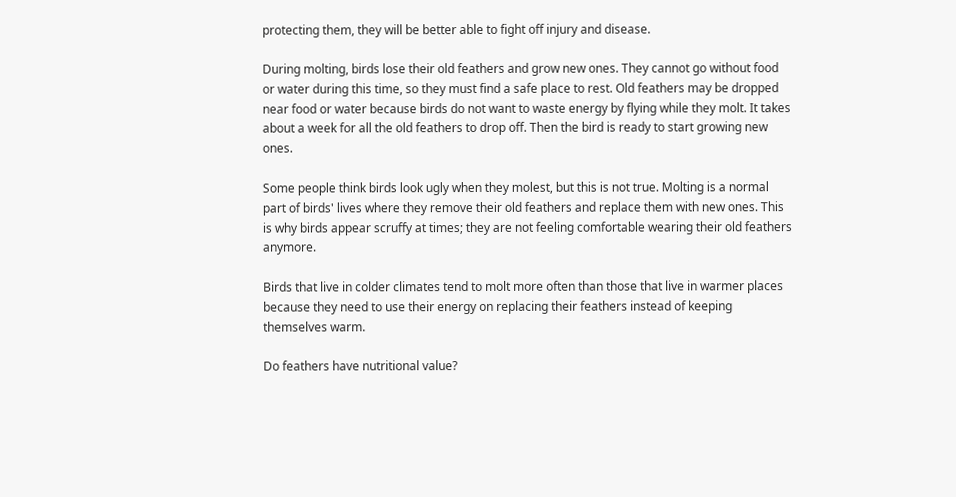protecting them, they will be better able to fight off injury and disease.

During molting, birds lose their old feathers and grow new ones. They cannot go without food or water during this time, so they must find a safe place to rest. Old feathers may be dropped near food or water because birds do not want to waste energy by flying while they molt. It takes about a week for all the old feathers to drop off. Then the bird is ready to start growing new ones.

Some people think birds look ugly when they molest, but this is not true. Molting is a normal part of birds' lives where they remove their old feathers and replace them with new ones. This is why birds appear scruffy at times; they are not feeling comfortable wearing their old feathers anymore.

Birds that live in colder climates tend to molt more often than those that live in warmer places because they need to use their energy on replacing their feathers instead of keeping themselves warm.

Do feathers have nutritional value?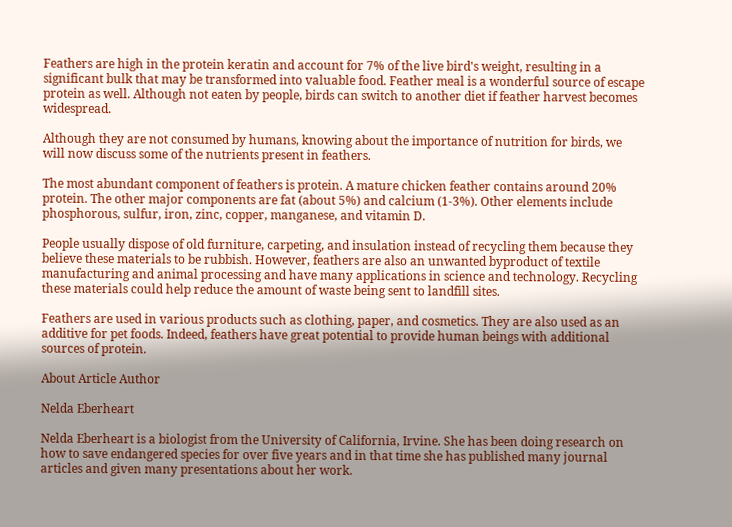Feathers are high in the protein keratin and account for 7% of the live bird's weight, resulting in a significant bulk that may be transformed into valuable food. Feather meal is a wonderful source of escape protein as well. Although not eaten by people, birds can switch to another diet if feather harvest becomes widespread.

Although they are not consumed by humans, knowing about the importance of nutrition for birds, we will now discuss some of the nutrients present in feathers.

The most abundant component of feathers is protein. A mature chicken feather contains around 20% protein. The other major components are fat (about 5%) and calcium (1-3%). Other elements include phosphorous, sulfur, iron, zinc, copper, manganese, and vitamin D.

People usually dispose of old furniture, carpeting, and insulation instead of recycling them because they believe these materials to be rubbish. However, feathers are also an unwanted byproduct of textile manufacturing and animal processing and have many applications in science and technology. Recycling these materials could help reduce the amount of waste being sent to landfill sites.

Feathers are used in various products such as clothing, paper, and cosmetics. They are also used as an additive for pet foods. Indeed, feathers have great potential to provide human beings with additional sources of protein.

About Article Author

Nelda Eberheart

Nelda Eberheart is a biologist from the University of California, Irvine. She has been doing research on how to save endangered species for over five years and in that time she has published many journal articles and given many presentations about her work.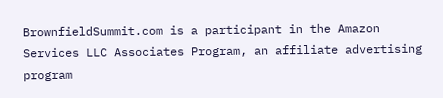BrownfieldSummit.com is a participant in the Amazon Services LLC Associates Program, an affiliate advertising program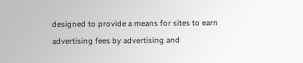designed to provide a means for sites to earn advertising fees by advertising and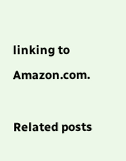linking to Amazon.com.

Related posts